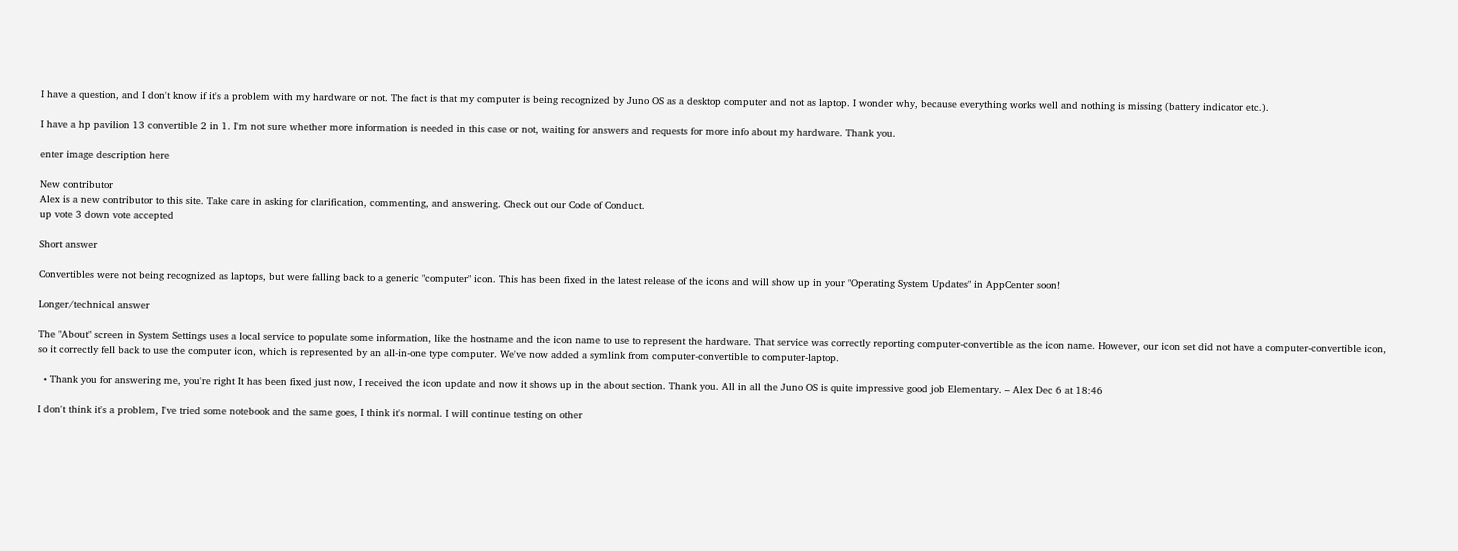I have a question, and I don't know if it's a problem with my hardware or not. The fact is that my computer is being recognized by Juno OS as a desktop computer and not as laptop. I wonder why, because everything works well and nothing is missing (battery indicator etc.).

I have a hp pavilion 13 convertible 2 in 1. I'm not sure whether more information is needed in this case or not, waiting for answers and requests for more info about my hardware. Thank you.

enter image description here

New contributor
Alex is a new contributor to this site. Take care in asking for clarification, commenting, and answering. Check out our Code of Conduct.
up vote 3 down vote accepted

Short answer

Convertibles were not being recognized as laptops, but were falling back to a generic "computer" icon. This has been fixed in the latest release of the icons and will show up in your "Operating System Updates" in AppCenter soon!

Longer/technical answer

The "About" screen in System Settings uses a local service to populate some information, like the hostname and the icon name to use to represent the hardware. That service was correctly reporting computer-convertible as the icon name. However, our icon set did not have a computer-convertible icon, so it correctly fell back to use the computer icon, which is represented by an all-in-one type computer. We've now added a symlink from computer-convertible to computer-laptop.

  • Thank you for answering me, you're right It has been fixed just now, I received the icon update and now it shows up in the about section. Thank you. All in all the Juno OS is quite impressive good job Elementary. – Alex Dec 6 at 18:46

I don't think it's a problem, I've tried some notebook and the same goes, I think it's normal. I will continue testing on other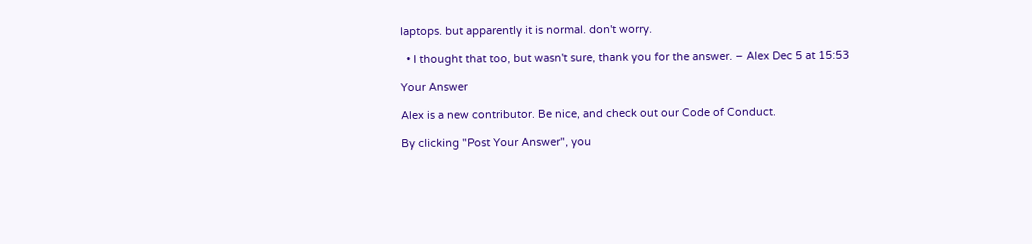laptops. but apparently it is normal. don't worry.

  • I thought that too, but wasn't sure, thank you for the answer. – Alex Dec 5 at 15:53

Your Answer

Alex is a new contributor. Be nice, and check out our Code of Conduct.

By clicking "Post Your Answer", you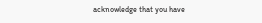acknowledge that you have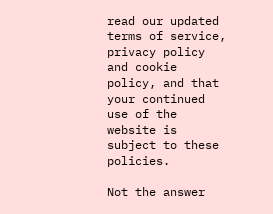read our updated terms of service, privacy policy and cookie policy, and that your continued use of the website is subject to these policies.

Not the answer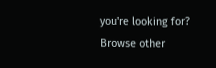you're looking for? Browse other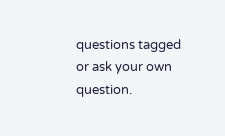questions tagged or ask your own question.